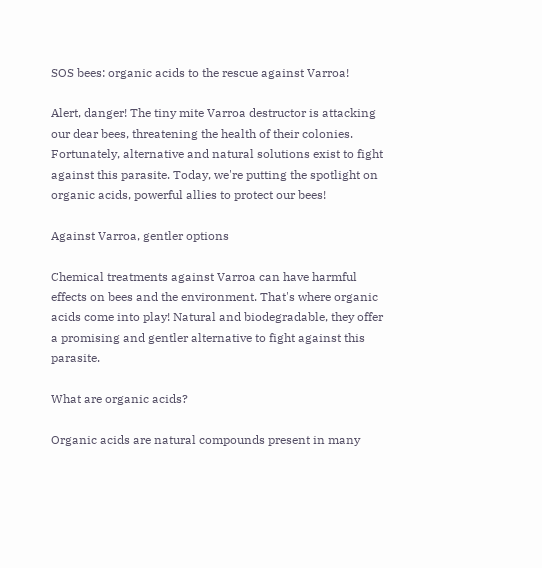SOS bees: organic acids to the rescue against Varroa!

Alert, danger! The tiny mite Varroa destructor is attacking our dear bees, threatening the health of their colonies. Fortunately, alternative and natural solutions exist to fight against this parasite. Today, we're putting the spotlight on organic acids, powerful allies to protect our bees!

Against Varroa, gentler options

Chemical treatments against Varroa can have harmful effects on bees and the environment. That's where organic acids come into play! Natural and biodegradable, they offer a promising and gentler alternative to fight against this parasite.

What are organic acids?

Organic acids are natural compounds present in many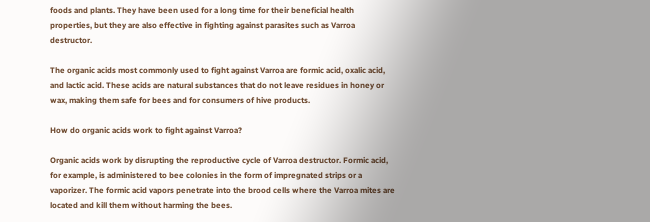foods and plants. They have been used for a long time for their beneficial health properties, but they are also effective in fighting against parasites such as Varroa destructor.

The organic acids most commonly used to fight against Varroa are formic acid, oxalic acid, and lactic acid. These acids are natural substances that do not leave residues in honey or wax, making them safe for bees and for consumers of hive products.

How do organic acids work to fight against Varroa?

Organic acids work by disrupting the reproductive cycle of Varroa destructor. Formic acid, for example, is administered to bee colonies in the form of impregnated strips or a vaporizer. The formic acid vapors penetrate into the brood cells where the Varroa mites are located and kill them without harming the bees.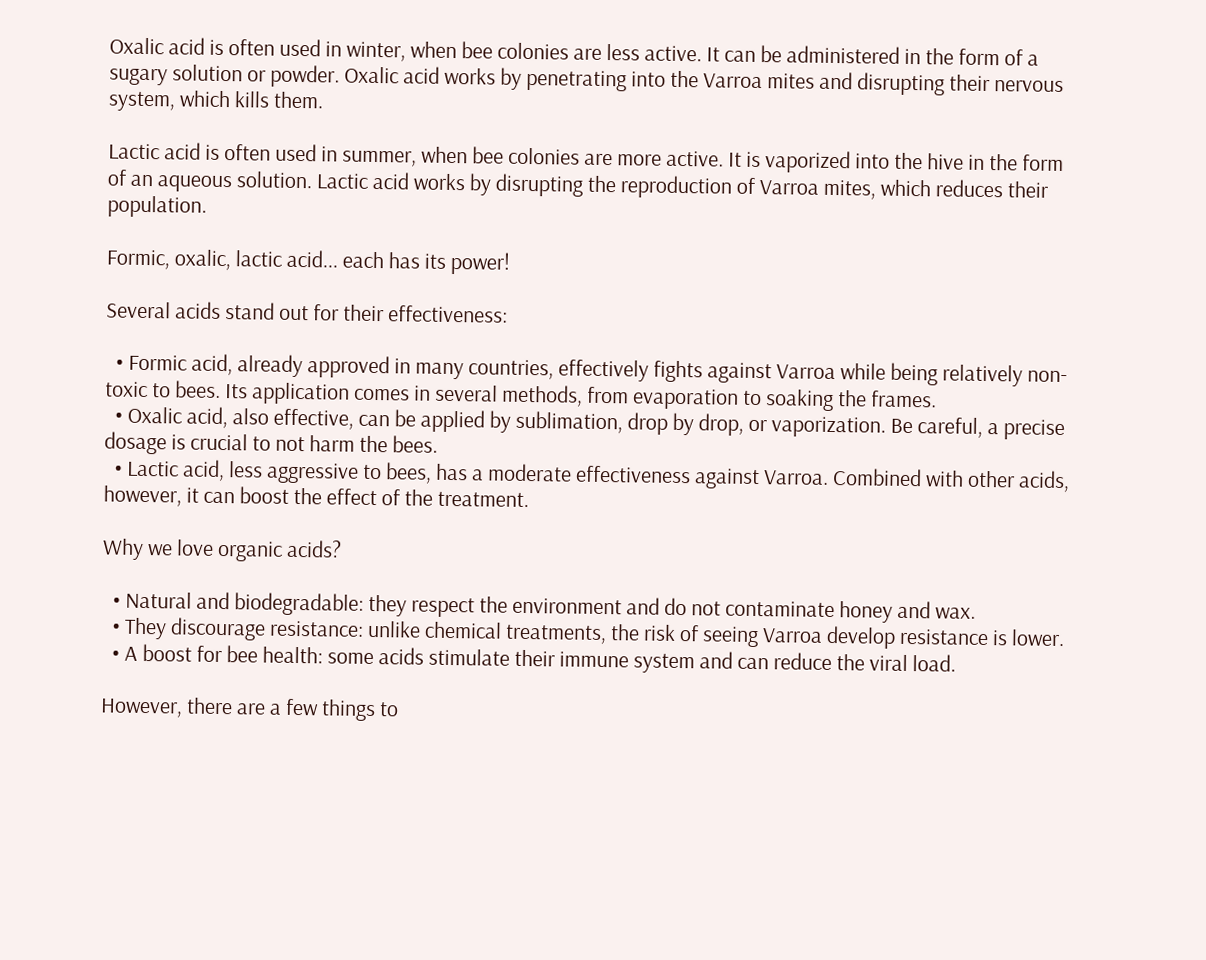Oxalic acid is often used in winter, when bee colonies are less active. It can be administered in the form of a sugary solution or powder. Oxalic acid works by penetrating into the Varroa mites and disrupting their nervous system, which kills them.

Lactic acid is often used in summer, when bee colonies are more active. It is vaporized into the hive in the form of an aqueous solution. Lactic acid works by disrupting the reproduction of Varroa mites, which reduces their population.

Formic, oxalic, lactic acid... each has its power!

Several acids stand out for their effectiveness:

  • Formic acid, already approved in many countries, effectively fights against Varroa while being relatively non-toxic to bees. Its application comes in several methods, from evaporation to soaking the frames.
  • Oxalic acid, also effective, can be applied by sublimation, drop by drop, or vaporization. Be careful, a precise dosage is crucial to not harm the bees.
  • Lactic acid, less aggressive to bees, has a moderate effectiveness against Varroa. Combined with other acids, however, it can boost the effect of the treatment.

Why we love organic acids?

  • Natural and biodegradable: they respect the environment and do not contaminate honey and wax.
  • They discourage resistance: unlike chemical treatments, the risk of seeing Varroa develop resistance is lower.
  • A boost for bee health: some acids stimulate their immune system and can reduce the viral load.

However, there are a few things to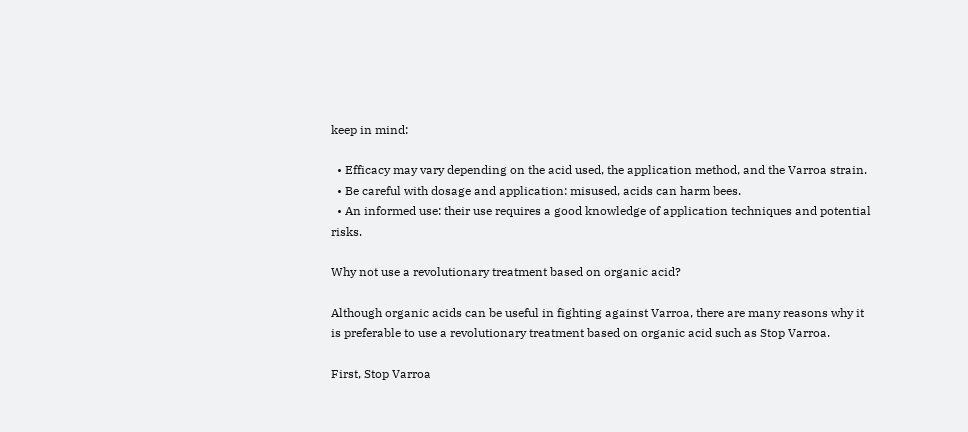keep in mind:

  • Efficacy may vary depending on the acid used, the application method, and the Varroa strain.
  • Be careful with dosage and application: misused, acids can harm bees.
  • An informed use: their use requires a good knowledge of application techniques and potential risks.

Why not use a revolutionary treatment based on organic acid?

Although organic acids can be useful in fighting against Varroa, there are many reasons why it is preferable to use a revolutionary treatment based on organic acid such as Stop Varroa.

First, Stop Varroa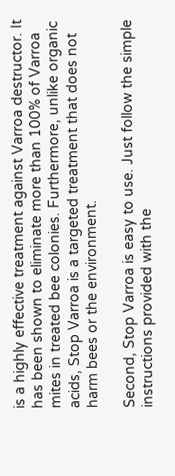is a highly effective treatment against Varroa destructor. It has been shown to eliminate more than 100% of Varroa mites in treated bee colonies. Furthermore, unlike organic acids, Stop Varroa is a targeted treatment that does not harm bees or the environment.

Second, Stop Varroa is easy to use. Just follow the simple instructions provided with the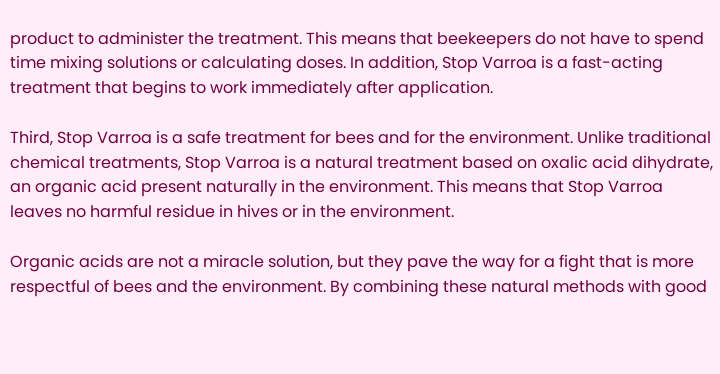product to administer the treatment. This means that beekeepers do not have to spend time mixing solutions or calculating doses. In addition, Stop Varroa is a fast-acting treatment that begins to work immediately after application.

Third, Stop Varroa is a safe treatment for bees and for the environment. Unlike traditional chemical treatments, Stop Varroa is a natural treatment based on oxalic acid dihydrate, an organic acid present naturally in the environment. This means that Stop Varroa leaves no harmful residue in hives or in the environment.

Organic acids are not a miracle solution, but they pave the way for a fight that is more respectful of bees and the environment. By combining these natural methods with good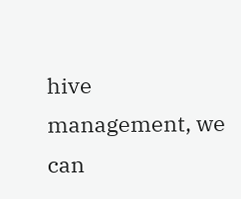hive management, we can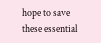hope to save these essential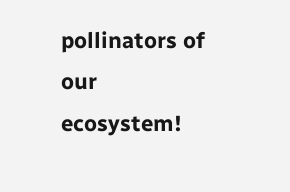pollinators of our ecosystem!